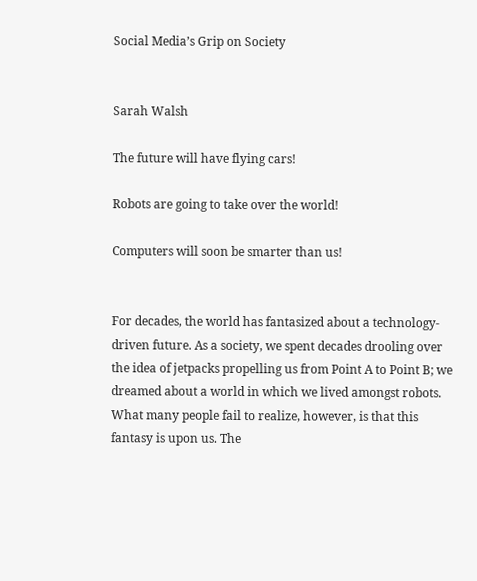Social Media’s Grip on Society


Sarah Walsh

The future will have flying cars!

Robots are going to take over the world!

Computers will soon be smarter than us!


For decades, the world has fantasized about a technology-driven future. As a society, we spent decades drooling over the idea of jetpacks propelling us from Point A to Point B; we dreamed about a world in which we lived amongst robots. What many people fail to realize, however, is that this fantasy is upon us. The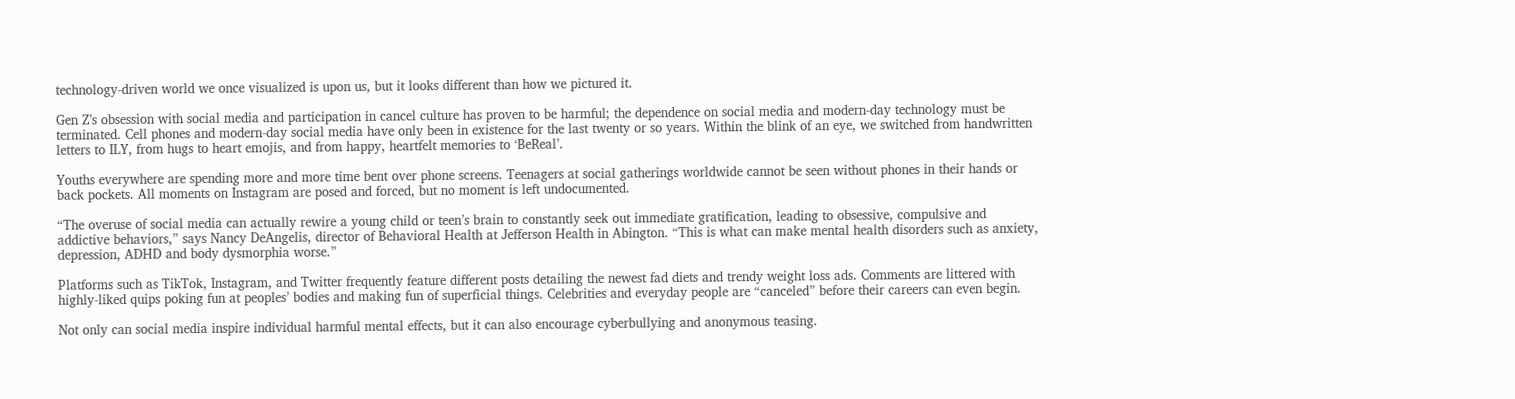technology-driven world we once visualized is upon us, but it looks different than how we pictured it.

Gen Z’s obsession with social media and participation in cancel culture has proven to be harmful; the dependence on social media and modern-day technology must be terminated. Cell phones and modern-day social media have only been in existence for the last twenty or so years. Within the blink of an eye, we switched from handwritten letters to ILY, from hugs to heart emojis, and from happy, heartfelt memories to ‘BeReal’.

Youths everywhere are spending more and more time bent over phone screens. Teenagers at social gatherings worldwide cannot be seen without phones in their hands or back pockets. All moments on Instagram are posed and forced, but no moment is left undocumented.

“The overuse of social media can actually rewire a young child or teen’s brain to constantly seek out immediate gratification, leading to obsessive, compulsive and addictive behaviors,” says Nancy DeAngelis, director of Behavioral Health at Jefferson Health in Abington. “This is what can make mental health disorders such as anxiety, depression, ADHD and body dysmorphia worse.”

Platforms such as TikTok, Instagram, and Twitter frequently feature different posts detailing the newest fad diets and trendy weight loss ads. Comments are littered with highly-liked quips poking fun at peoples’ bodies and making fun of superficial things. Celebrities and everyday people are “canceled” before their careers can even begin.

Not only can social media inspire individual harmful mental effects, but it can also encourage cyberbullying and anonymous teasing.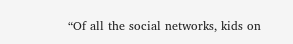“Of all the social networks, kids on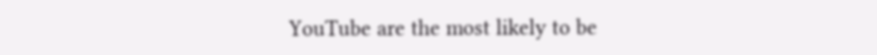YouTube are the most likely to be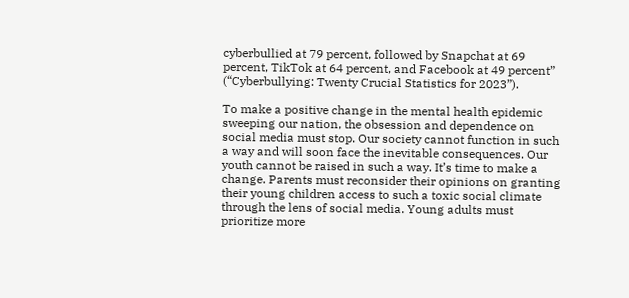cyberbullied at 79 percent, followed by Snapchat at 69 percent, TikTok at 64 percent, and Facebook at 49 percent” (“Cyberbullying: Twenty Crucial Statistics for 2023”).

To make a positive change in the mental health epidemic sweeping our nation, the obsession and dependence on social media must stop. Our society cannot function in such a way and will soon face the inevitable consequences. Our youth cannot be raised in such a way. It’s time to make a change. Parents must reconsider their opinions on granting their young children access to such a toxic social climate through the lens of social media. Young adults must prioritize more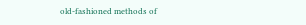old-fashioned methods of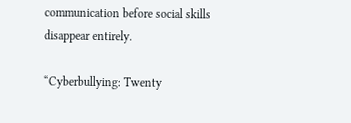communication before social skills disappear entirely.

“Cyberbullying: Twenty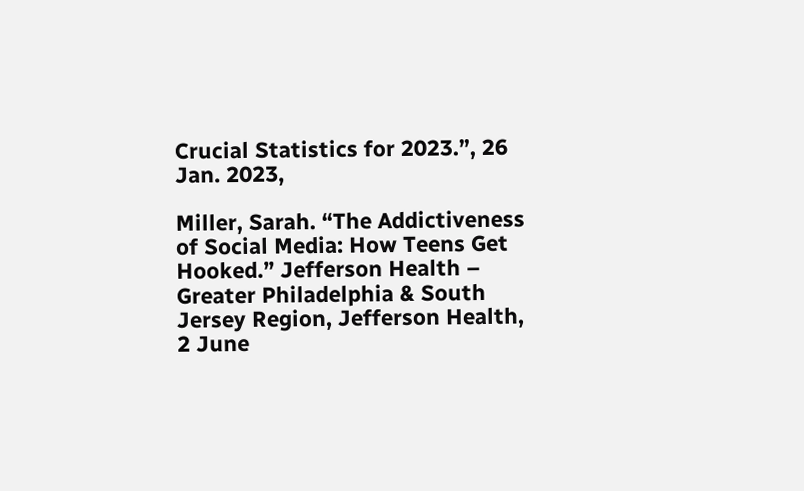Crucial Statistics for 2023.”, 26 Jan. 2023,

Miller, Sarah. “The Addictiveness of Social Media: How Teens Get Hooked.” Jefferson Health – Greater Philadelphia & South Jersey Region, Jefferson Health, 2 June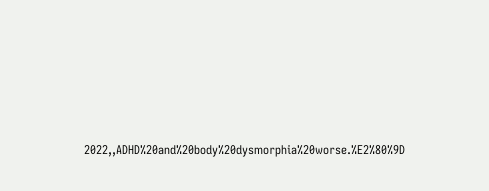2022,,ADHD%20and%20body%20dysmorphia%20worse.%E2%80%9D